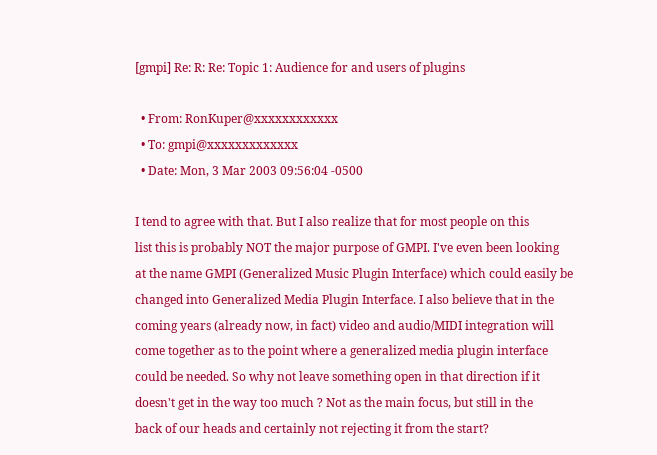[gmpi] Re: R: Re: Topic 1: Audience for and users of plugins

  • From: RonKuper@xxxxxxxxxxxx
  • To: gmpi@xxxxxxxxxxxxx
  • Date: Mon, 3 Mar 2003 09:56:04 -0500

I tend to agree with that. But I also realize that for most people on this
list this is probably NOT the major purpose of GMPI. I've even been looking
at the name GMPI (Generalized Music Plugin Interface) which could easily be
changed into Generalized Media Plugin Interface. I also believe that in the
coming years (already now, in fact) video and audio/MIDI integration will
come together as to the point where a generalized media plugin interface
could be needed. So why not leave something open in that direction if it
doesn't get in the way too much ? Not as the main focus, but still in the
back of our heads and certainly not rejecting it from the start?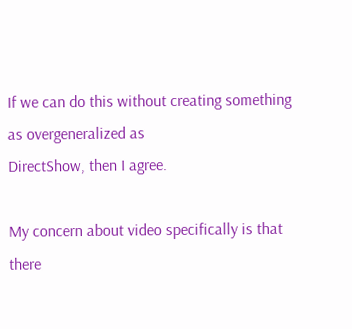If we can do this without creating something as overgeneralized as
DirectShow, then I agree.

My concern about video specifically is that there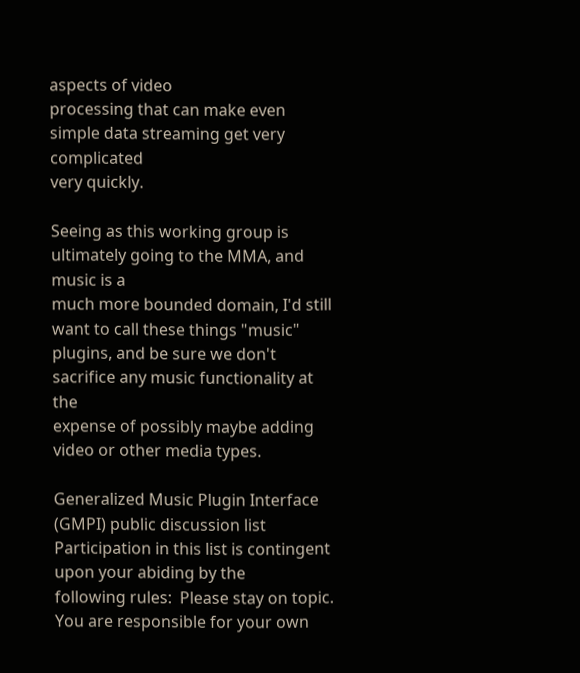aspects of video
processing that can make even simple data streaming get very complicated
very quickly.

Seeing as this working group is ultimately going to the MMA, and music is a
much more bounded domain, I'd still want to call these things "music"
plugins, and be sure we don't sacrifice any music functionality at the
expense of possibly maybe adding video or other media types.

Generalized Music Plugin Interface (GMPI) public discussion list
Participation in this list is contingent upon your abiding by the
following rules:  Please stay on topic.  You are responsible for your own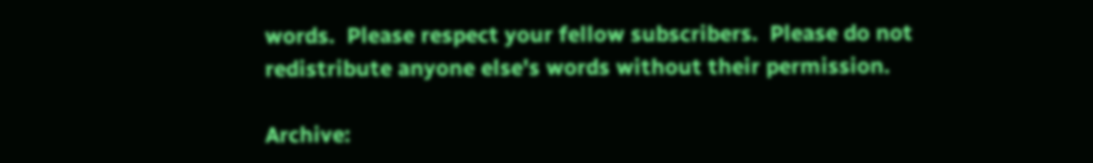words.  Please respect your fellow subscribers.  Please do not
redistribute anyone else's words without their permission.

Archive: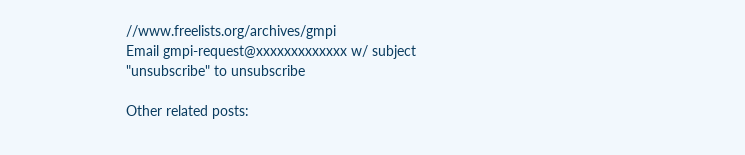//www.freelists.org/archives/gmpi
Email gmpi-request@xxxxxxxxxxxxx w/ subject "unsubscribe" to unsubscribe

Other related posts: